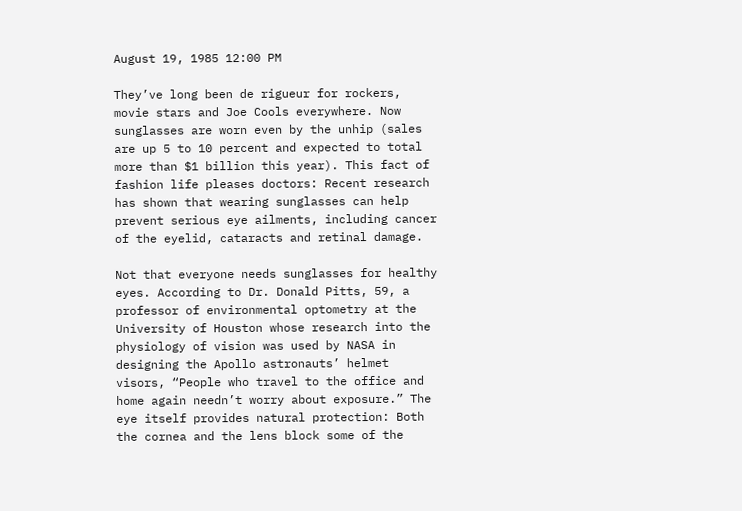August 19, 1985 12:00 PM

They’ve long been de rigueur for rockers, movie stars and Joe Cools everywhere. Now sunglasses are worn even by the unhip (sales are up 5 to 10 percent and expected to total more than $1 billion this year). This fact of fashion life pleases doctors: Recent research has shown that wearing sunglasses can help prevent serious eye ailments, including cancer of the eyelid, cataracts and retinal damage.

Not that everyone needs sunglasses for healthy eyes. According to Dr. Donald Pitts, 59, a professor of environmental optometry at the University of Houston whose research into the physiology of vision was used by NASA in designing the Apollo astronauts’ helmet visors, “People who travel to the office and home again needn’t worry about exposure.” The eye itself provides natural protection: Both the cornea and the lens block some of the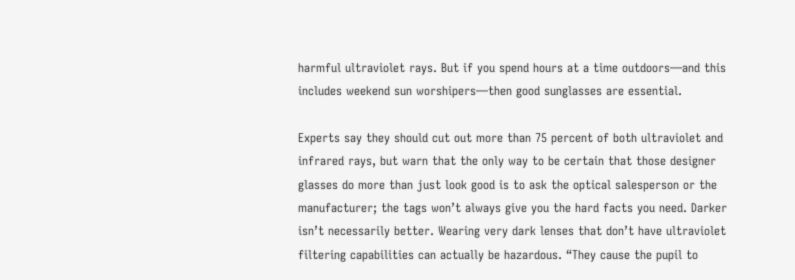harmful ultraviolet rays. But if you spend hours at a time outdoors—and this includes weekend sun worshipers—then good sunglasses are essential.

Experts say they should cut out more than 75 percent of both ultraviolet and infrared rays, but warn that the only way to be certain that those designer glasses do more than just look good is to ask the optical salesperson or the manufacturer; the tags won’t always give you the hard facts you need. Darker isn’t necessarily better. Wearing very dark lenses that don’t have ultraviolet filtering capabilities can actually be hazardous. “They cause the pupil to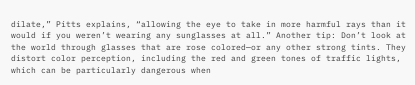dilate,” Pitts explains, “allowing the eye to take in more harmful rays than it would if you weren’t wearing any sunglasses at all.” Another tip: Don’t look at the world through glasses that are rose colored—or any other strong tints. They distort color perception, including the red and green tones of traffic lights, which can be particularly dangerous when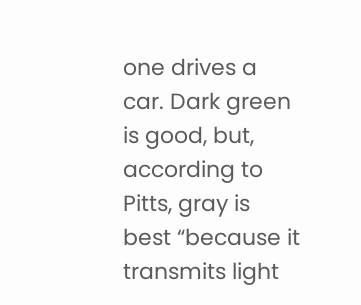one drives a car. Dark green is good, but, according to Pitts, gray is best “because it transmits light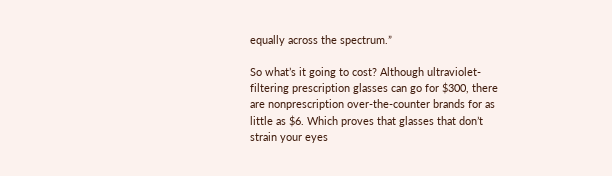equally across the spectrum.”

So what’s it going to cost? Although ultraviolet-filtering prescription glasses can go for $300, there are nonprescription over-the-counter brands for as little as $6. Which proves that glasses that don’t strain your eyes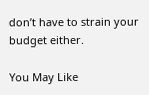don’t have to strain your budget either.

You May Like